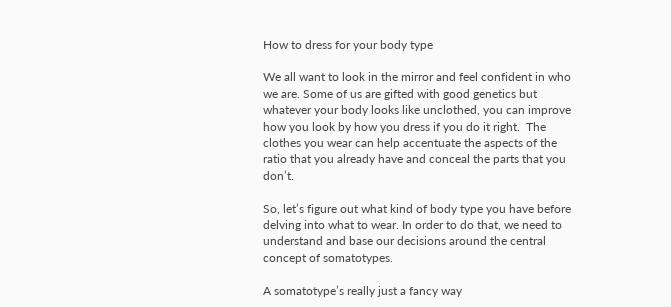How to dress for your body type

We all want to look in the mirror and feel confident in who we are. Some of us are gifted with good genetics but whatever your body looks like unclothed, you can improve how you look by how you dress if you do it right.  The clothes you wear can help accentuate the aspects of the ratio that you already have and conceal the parts that you don’t.

So, let’s figure out what kind of body type you have before delving into what to wear. In order to do that, we need to understand and base our decisions around the central concept of somatotypes.

A somatotype’s really just a fancy way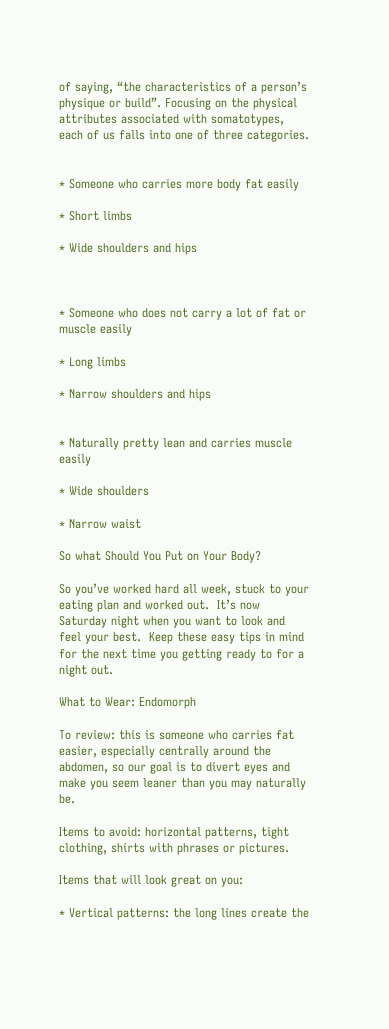of saying, “the characteristics of a person’s physique or build”. Focusing on the physical attributes associated with somatotypes, each of us falls into one of three categories.


* Someone who carries more body fat easily

* Short limbs

* Wide shoulders and hips



* Someone who does not carry a lot of fat or muscle easily

* Long limbs

* Narrow shoulders and hips


* Naturally pretty lean and carries muscle easily

* Wide shoulders

* Narrow waist

So what Should You Put on Your Body?

So you’ve worked hard all week, stuck to your eating plan and worked out.  It’s now Saturday night when you want to look and feel your best.  Keep these easy tips in mind for the next time you getting ready to for a night out.

What to Wear: Endomorph

To review: this is someone who carries fat easier, especially centrally around the abdomen, so our goal is to divert eyes and make you seem leaner than you may naturally be.

Items to avoid: horizontal patterns, tight clothing, shirts with phrases or pictures.

Items that will look great on you:

* Vertical patterns: the long lines create the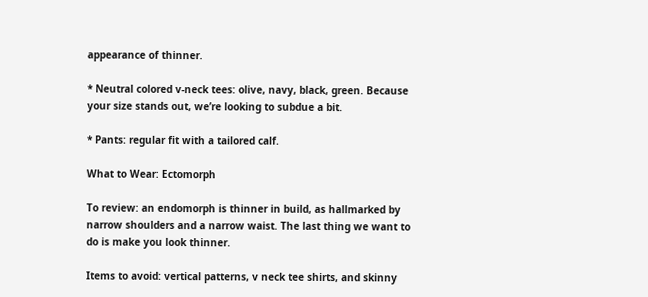appearance of thinner.

* Neutral colored v-neck tees: olive, navy, black, green. Because your size stands out, we’re looking to subdue a bit.

* Pants: regular fit with a tailored calf.

What to Wear: Ectomorph

To review: an endomorph is thinner in build, as hallmarked by narrow shoulders and a narrow waist. The last thing we want to do is make you look thinner.

Items to avoid: vertical patterns, v neck tee shirts, and skinny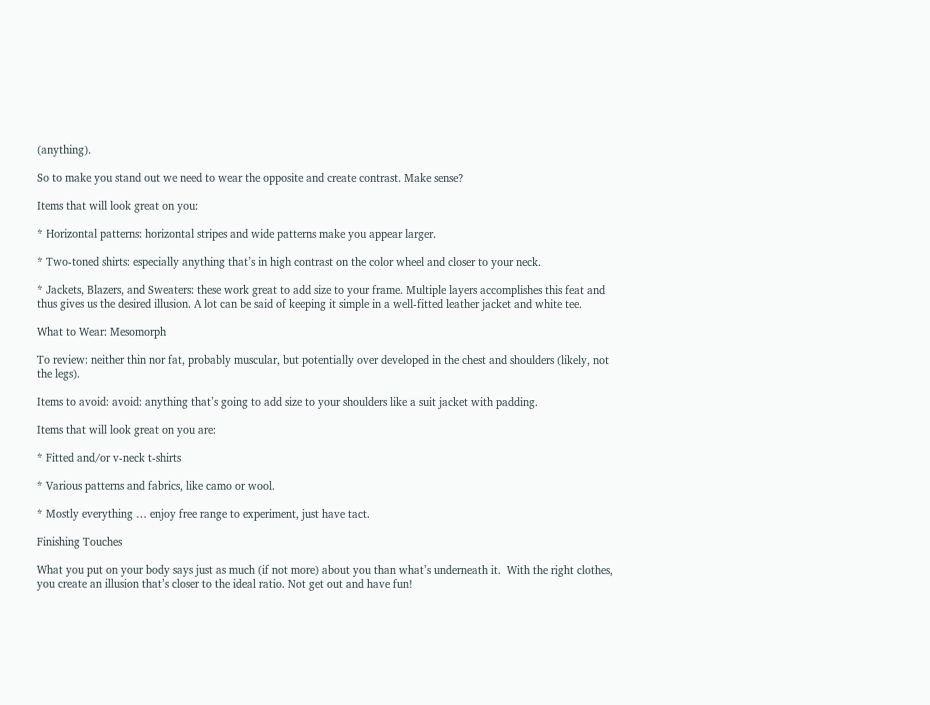(anything).

So to make you stand out we need to wear the opposite and create contrast. Make sense?

Items that will look great on you:

* Horizontal patterns: horizontal stripes and wide patterns make you appear larger.

* Two-toned shirts: especially anything that’s in high contrast on the color wheel and closer to your neck.

* Jackets, Blazers, and Sweaters: these work great to add size to your frame. Multiple layers accomplishes this feat and thus gives us the desired illusion. A lot can be said of keeping it simple in a well-fitted leather jacket and white tee.

What to Wear: Mesomorph

To review: neither thin nor fat, probably muscular, but potentially over developed in the chest and shoulders (likely, not the legs).

Items to avoid: avoid: anything that’s going to add size to your shoulders like a suit jacket with padding.

Items that will look great on you are:

* Fitted and/or v-neck t-shirts

* Various patterns and fabrics, like camo or wool.

* Mostly everything … enjoy free range to experiment, just have tact.

Finishing Touches

What you put on your body says just as much (if not more) about you than what’s underneath it.  With the right clothes, you create an illusion that’s closer to the ideal ratio. Not get out and have fun!